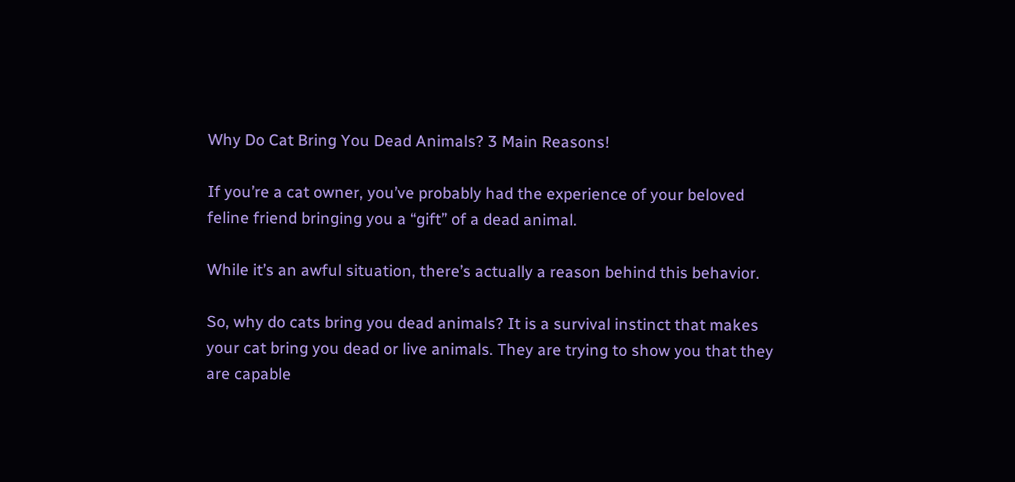Why Do Cat Bring You Dead Animals? 3 Main Reasons!

If you’re a cat owner, you’ve probably had the experience of your beloved feline friend bringing you a “gift” of a dead animal.

While it’s an awful situation, there’s actually a reason behind this behavior.

So, why do cats bring you dead animals? It is a survival instinct that makes your cat bring you dead or live animals. They are trying to show you that they are capable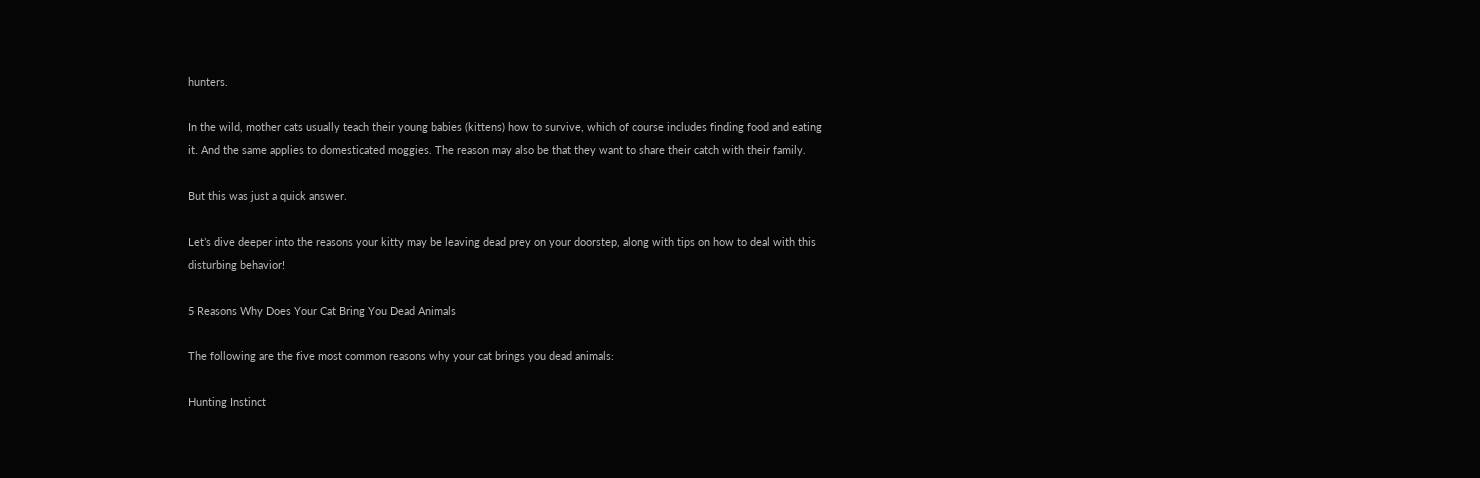hunters.

In the wild, mother cats usually teach their young babies (kittens) how to survive, which of course includes finding food and eating it. And the same applies to domesticated moggies. The reason may also be that they want to share their catch with their family.

But this was just a quick answer.

Let’s dive deeper into the reasons your kitty may be leaving dead prey on your doorstep, along with tips on how to deal with this disturbing behavior!

5 Reasons Why Does Your Cat Bring You Dead Animals

The following are the five most common reasons why your cat brings you dead animals:

Hunting Instinct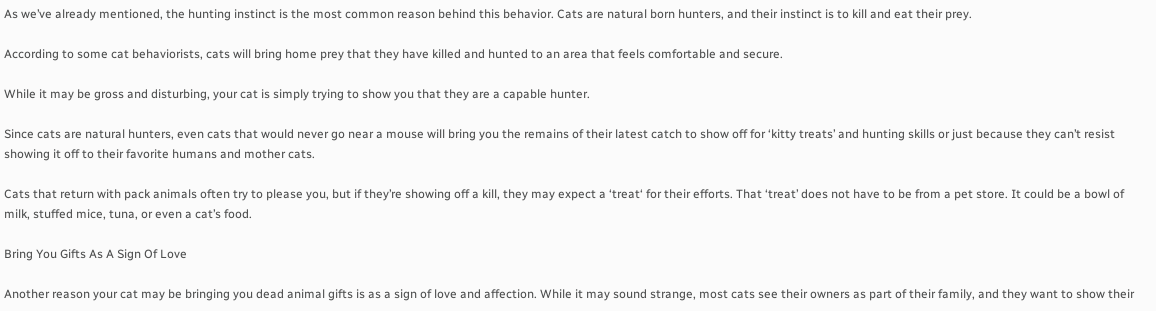As we’ve already mentioned, the hunting instinct is the most common reason behind this behavior. Cats are natural born hunters, and their instinct is to kill and eat their prey.

According to some cat behaviorists, cats will bring home prey that they have killed and hunted to an area that feels comfortable and secure.

While it may be gross and disturbing, your cat is simply trying to show you that they are a capable hunter.

Since cats are natural hunters, even cats that would never go near a mouse will bring you the remains of their latest catch to show off for ‘kitty treats’ and hunting skills or just because they can’t resist showing it off to their favorite humans and mother cats.

Cats that return with pack animals often try to please you, but if they’re showing off a kill, they may expect a ‘treat‘ for their efforts. That ‘treat’ does not have to be from a pet store. It could be a bowl of milk, stuffed mice, tuna, or even a cat’s food.

Bring You Gifts As A Sign Of Love

Another reason your cat may be bringing you dead animal gifts is as a sign of love and affection. While it may sound strange, most cats see their owners as part of their family, and they want to show their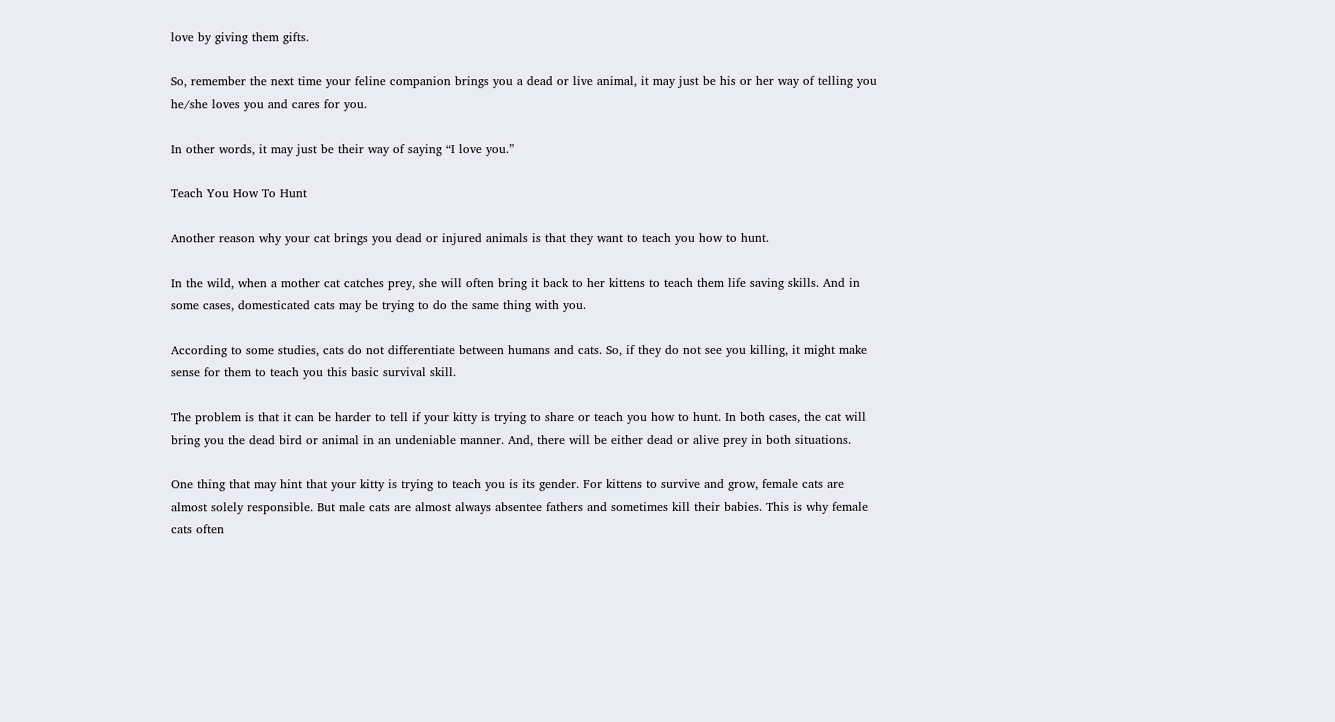love by giving them gifts.

So, remember the next time your feline companion brings you a dead or live animal, it may just be his or her way of telling you he/she loves you and cares for you.

In other words, it may just be their way of saying “I love you.”

Teach You How To Hunt

Another reason why your cat brings you dead or injured animals is that they want to teach you how to hunt.

In the wild, when a mother cat catches prey, she will often bring it back to her kittens to teach them life saving skills. And in some cases, domesticated cats may be trying to do the same thing with you.

According to some studies, cats do not differentiate between humans and cats. So, if they do not see you killing, it might make sense for them to teach you this basic survival skill.

The problem is that it can be harder to tell if your kitty is trying to share or teach you how to hunt. In both cases, the cat will bring you the dead bird or animal in an undeniable manner. And, there will be either dead or alive prey in both situations.

One thing that may hint that your kitty is trying to teach you is its gender. For kittens to survive and grow, female cats are almost solely responsible. But male cats are almost always absentee fathers and sometimes kill their babies. This is why female cats often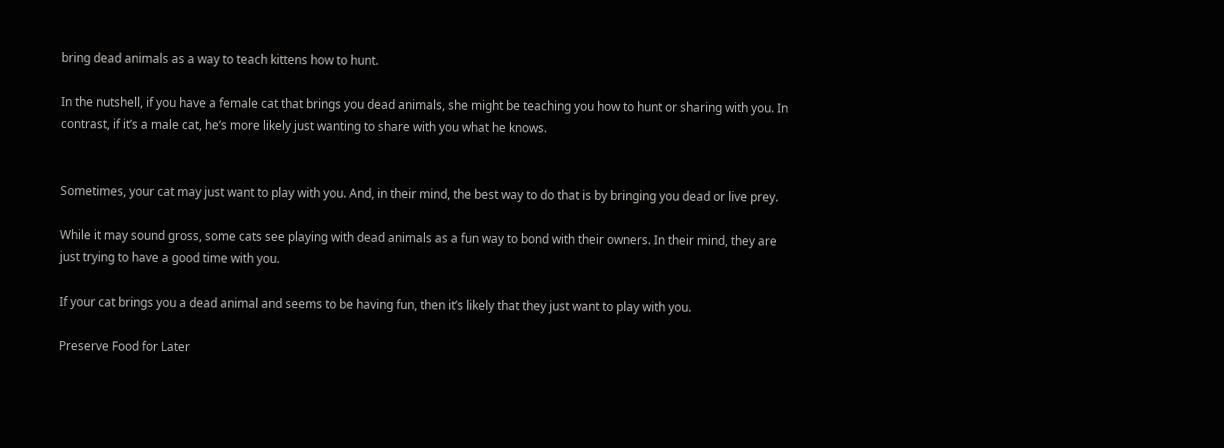bring dead animals as a way to teach kittens how to hunt.

In the nutshell, if you have a female cat that brings you dead animals, she might be teaching you how to hunt or sharing with you. In contrast, if it’s a male cat, he’s more likely just wanting to share with you what he knows.


Sometimes, your cat may just want to play with you. And, in their mind, the best way to do that is by bringing you dead or live prey.

While it may sound gross, some cats see playing with dead animals as a fun way to bond with their owners. In their mind, they are just trying to have a good time with you.

If your cat brings you a dead animal and seems to be having fun, then it’s likely that they just want to play with you.

Preserve Food for Later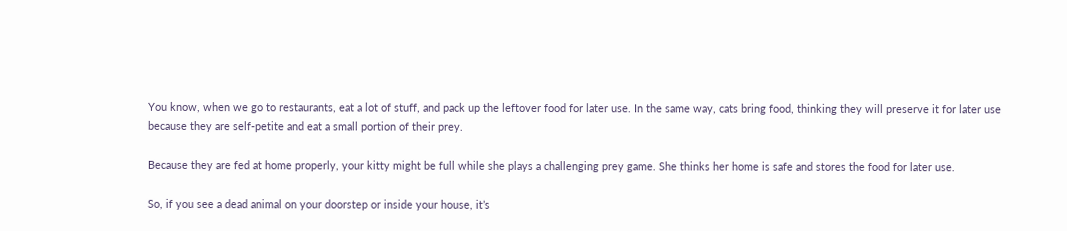You know, when we go to restaurants, eat a lot of stuff, and pack up the leftover food for later use. In the same way, cats bring food, thinking they will preserve it for later use because they are self-petite and eat a small portion of their prey.

Because they are fed at home properly, your kitty might be full while she plays a challenging prey game. She thinks her home is safe and stores the food for later use.

So, if you see a dead animal on your doorstep or inside your house, it’s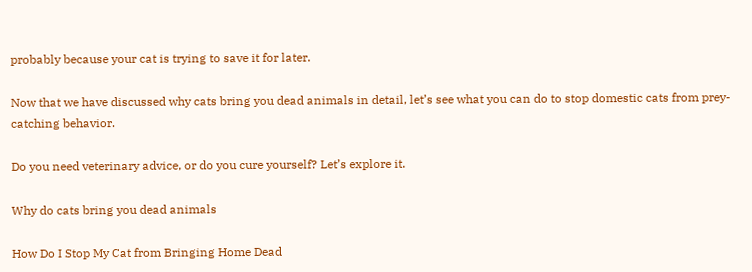probably because your cat is trying to save it for later.

Now that we have discussed why cats bring you dead animals in detail, let’s see what you can do to stop domestic cats from prey-catching behavior.

Do you need veterinary advice, or do you cure yourself? Let’s explore it.

Why do cats bring you dead animals

How Do I Stop My Cat from Bringing Home Dead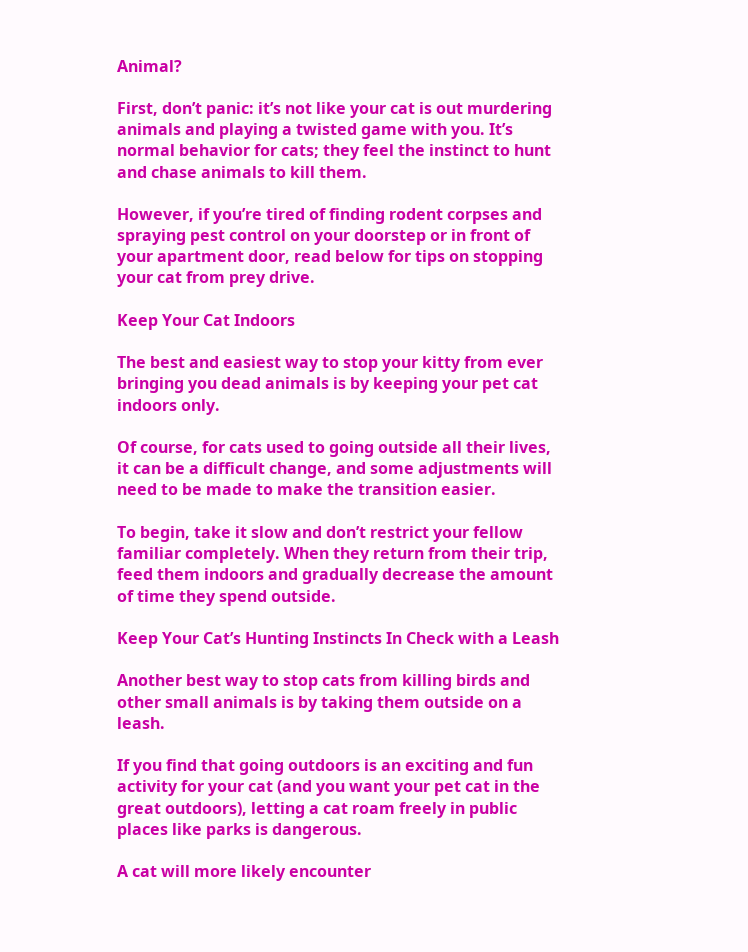Animal?

First, don’t panic: it’s not like your cat is out murdering animals and playing a twisted game with you. It’s normal behavior for cats; they feel the instinct to hunt and chase animals to kill them.

However, if you’re tired of finding rodent corpses and spraying pest control on your doorstep or in front of your apartment door, read below for tips on stopping your cat from prey drive.

Keep Your Cat Indoors

The best and easiest way to stop your kitty from ever bringing you dead animals is by keeping your pet cat indoors only.

Of course, for cats used to going outside all their lives, it can be a difficult change, and some adjustments will need to be made to make the transition easier.

To begin, take it slow and don’t restrict your fellow familiar completely. When they return from their trip, feed them indoors and gradually decrease the amount of time they spend outside.

Keep Your Cat’s Hunting Instincts In Check with a Leash

Another best way to stop cats from killing birds and other small animals is by taking them outside on a leash.

If you find that going outdoors is an exciting and fun activity for your cat (and you want your pet cat in the great outdoors), letting a cat roam freely in public places like parks is dangerous.

A cat will more likely encounter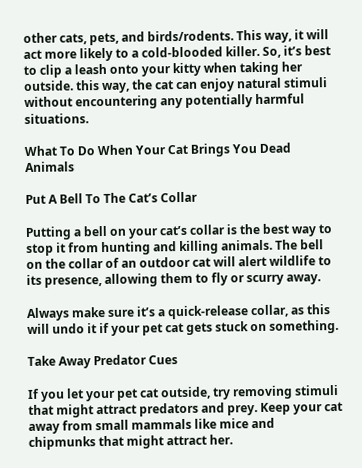other cats, pets, and birds/rodents. This way, it will act more likely to a cold-blooded killer. So, it’s best to clip a leash onto your kitty when taking her outside. this way, the cat can enjoy natural stimuli without encountering any potentially harmful situations.

What To Do When Your Cat Brings You Dead Animals

Put A Bell To The Cat’s Collar

Putting a bell on your cat’s collar is the best way to stop it from hunting and killing animals. The bell on the collar of an outdoor cat will alert wildlife to its presence, allowing them to fly or scurry away.

Always make sure it’s a quick-release collar, as this will undo it if your pet cat gets stuck on something.

Take Away Predator Cues

If you let your pet cat outside, try removing stimuli that might attract predators and prey. Keep your cat away from small mammals like mice and chipmunks that might attract her.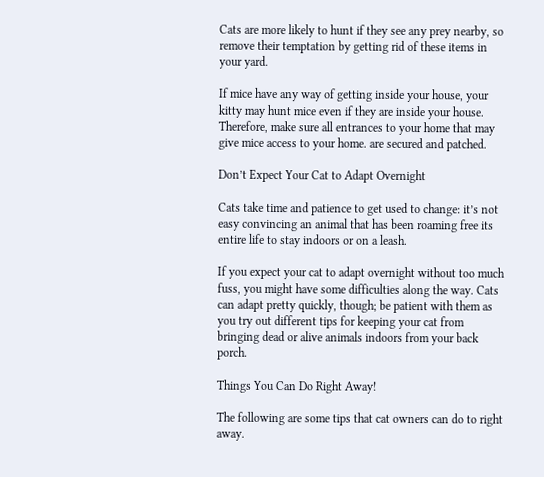Cats are more likely to hunt if they see any prey nearby, so remove their temptation by getting rid of these items in your yard.

If mice have any way of getting inside your house, your kitty may hunt mice even if they are inside your house. Therefore, make sure all entrances to your home that may give mice access to your home. are secured and patched.

Don’t Expect Your Cat to Adapt Overnight

Cats take time and patience to get used to change: it’s not easy convincing an animal that has been roaming free its entire life to stay indoors or on a leash.

If you expect your cat to adapt overnight without too much fuss, you might have some difficulties along the way. Cats can adapt pretty quickly, though; be patient with them as you try out different tips for keeping your cat from bringing dead or alive animals indoors from your back porch.

Things You Can Do Right Away!

The following are some tips that cat owners can do to right away.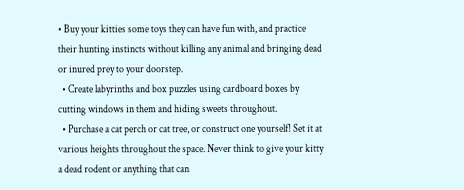• Buy your kitties some toys they can have fun with, and practice their hunting instincts without killing any animal and bringing dead or inured prey to your doorstep.
  • Create labyrinths and box puzzles using cardboard boxes by cutting windows in them and hiding sweets throughout.
  • Purchase a cat perch or cat tree, or construct one yourself! Set it at various heights throughout the space. Never think to give your kitty a dead rodent or anything that can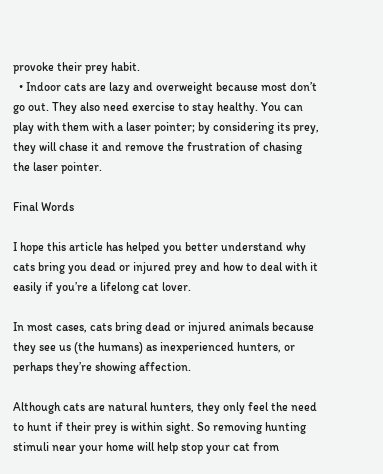provoke their prey habit.
  • Indoor cats are lazy and overweight because most don’t go out. They also need exercise to stay healthy. You can play with them with a laser pointer; by considering its prey, they will chase it and remove the frustration of chasing the laser pointer.

Final Words

I hope this article has helped you better understand why cats bring you dead or injured prey and how to deal with it easily if you’re a lifelong cat lover.

In most cases, cats bring dead or injured animals because they see us (the humans) as inexperienced hunters, or perhaps they’re showing affection.

Although cats are natural hunters, they only feel the need to hunt if their prey is within sight. So removing hunting stimuli near your home will help stop your cat from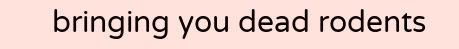bringing you dead rodents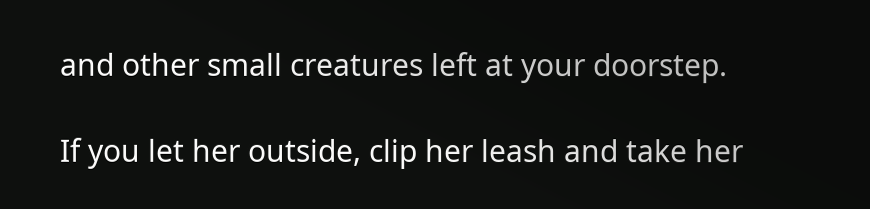and other small creatures left at your doorstep.

If you let her outside, clip her leash and take her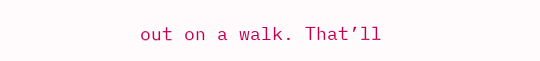out on a walk. That’ll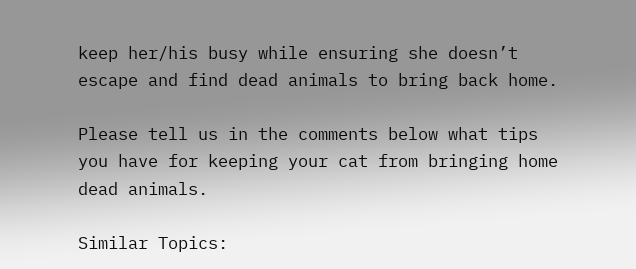keep her/his busy while ensuring she doesn’t escape and find dead animals to bring back home.

Please tell us in the comments below what tips you have for keeping your cat from bringing home dead animals.

Similar Topics: